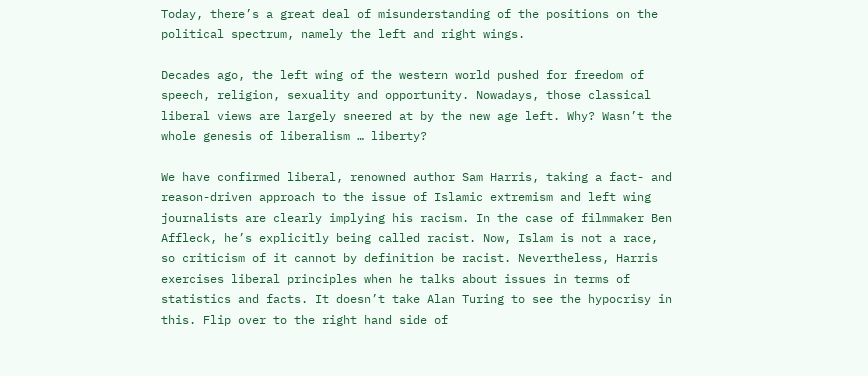Today, there’s a great deal of misunderstanding of the positions on the political spectrum, namely the left and right wings.

Decades ago, the left wing of the western world pushed for freedom of speech, religion, sexuality and opportunity. Nowadays, those classical liberal views are largely sneered at by the new age left. Why? Wasn’t the whole genesis of liberalism … liberty?

We have confirmed liberal, renowned author Sam Harris, taking a fact- and reason-driven approach to the issue of Islamic extremism and left wing journalists are clearly implying his racism. In the case of filmmaker Ben Affleck, he’s explicitly being called racist. Now, Islam is not a race, so criticism of it cannot by definition be racist. Nevertheless, Harris exercises liberal principles when he talks about issues in terms of statistics and facts. It doesn’t take Alan Turing to see the hypocrisy in this. Flip over to the right hand side of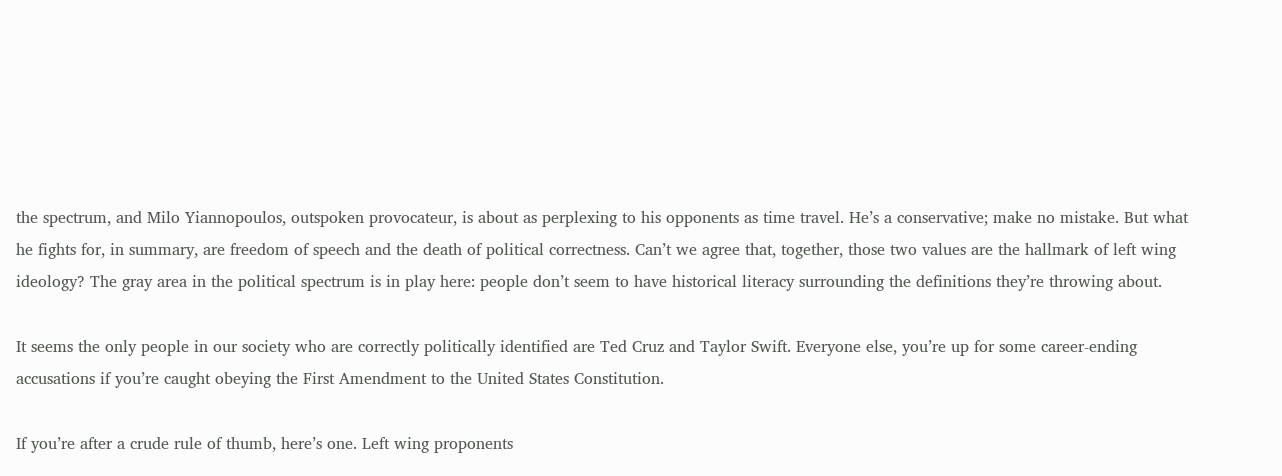the spectrum, and Milo Yiannopoulos, outspoken provocateur, is about as perplexing to his opponents as time travel. He’s a conservative; make no mistake. But what he fights for, in summary, are freedom of speech and the death of political correctness. Can’t we agree that, together, those two values are the hallmark of left wing ideology? The gray area in the political spectrum is in play here: people don’t seem to have historical literacy surrounding the definitions they’re throwing about.

It seems the only people in our society who are correctly politically identified are Ted Cruz and Taylor Swift. Everyone else, you’re up for some career-ending accusations if you’re caught obeying the First Amendment to the United States Constitution.

If you’re after a crude rule of thumb, here’s one. Left wing proponents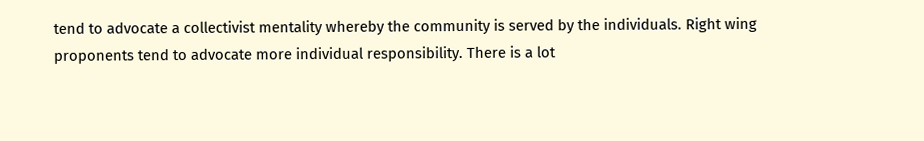tend to advocate a collectivist mentality whereby the community is served by the individuals. Right wing proponents tend to advocate more individual responsibility. There is a lot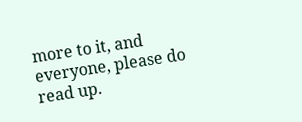more to it, and everyone, please do read up.